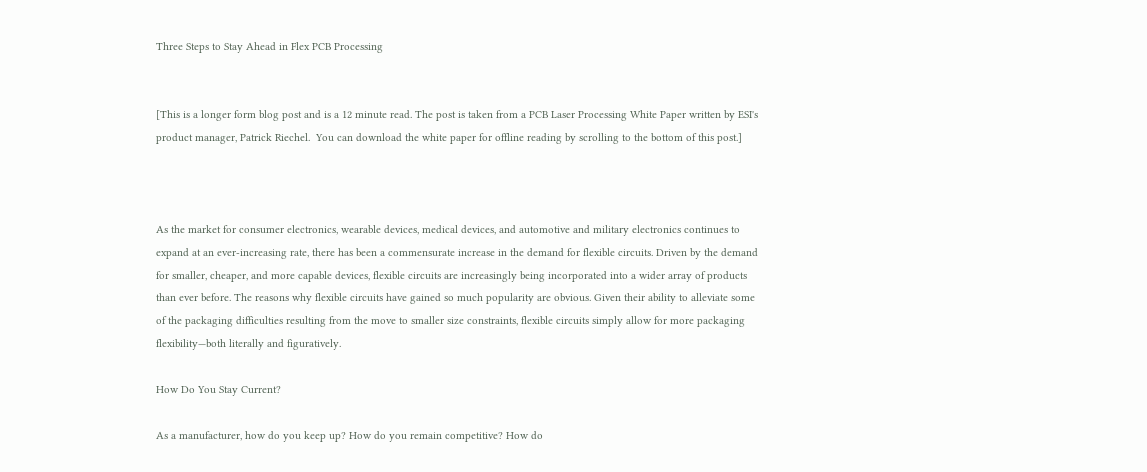Three Steps to Stay Ahead in Flex PCB Processing


[This is a longer form blog post and is a 12 minute read. The post is taken from a PCB Laser Processing White Paper written by ESI's product manager, Patrick Riechel.  You can download the white paper for offline reading by scrolling to the bottom of this post.]



As the market for consumer electronics, wearable devices, medical devices, and automotive and military electronics continues to expand at an ever-increasing rate, there has been a commensurate increase in the demand for flexible circuits. Driven by the demand for smaller, cheaper, and more capable devices, flexible circuits are increasingly being incorporated into a wider array of products than ever before. The reasons why flexible circuits have gained so much popularity are obvious. Given their ability to alleviate some of the packaging difficulties resulting from the move to smaller size constraints, flexible circuits simply allow for more packaging flexibility—both literally and figuratively.

How Do You Stay Current?

As a manufacturer, how do you keep up? How do you remain competitive? How do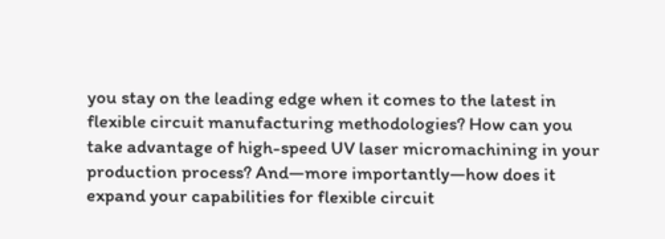you stay on the leading edge when it comes to the latest in flexible circuit manufacturing methodologies? How can you take advantage of high-speed UV laser micromachining in your production process? And—more importantly—how does it expand your capabilities for flexible circuit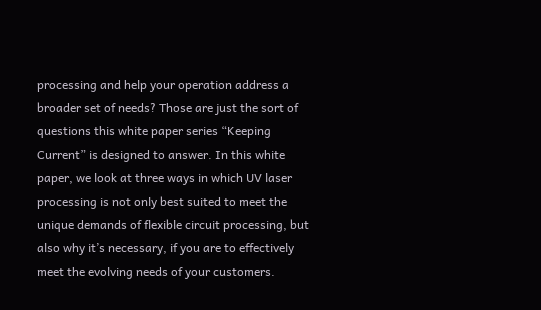processing and help your operation address a broader set of needs? Those are just the sort of questions this white paper series “Keeping Current” is designed to answer. In this white paper, we look at three ways in which UV laser processing is not only best suited to meet the unique demands of flexible circuit processing, but also why it’s necessary, if you are to effectively meet the evolving needs of your customers.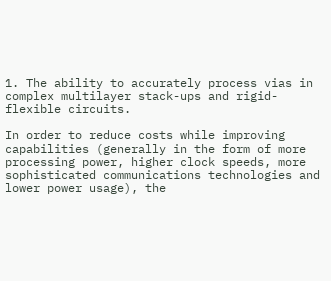1. The ability to accurately process vias in complex multilayer stack-ups and rigid-flexible circuits.

In order to reduce costs while improving capabilities (generally in the form of more processing power, higher clock speeds, more sophisticated communications technologies and lower power usage), the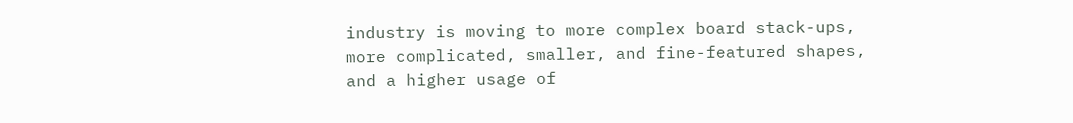industry is moving to more complex board stack-ups, more complicated, smaller, and fine-featured shapes, and a higher usage of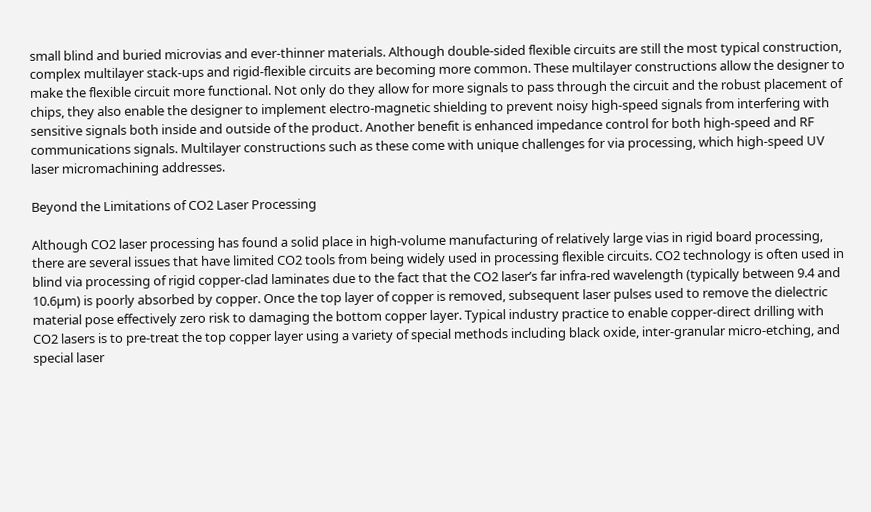small blind and buried microvias and ever-thinner materials. Although double-sided flexible circuits are still the most typical construction, complex multilayer stack-ups and rigid-flexible circuits are becoming more common. These multilayer constructions allow the designer to make the flexible circuit more functional. Not only do they allow for more signals to pass through the circuit and the robust placement of chips, they also enable the designer to implement electro-magnetic shielding to prevent noisy high-speed signals from interfering with sensitive signals both inside and outside of the product. Another benefit is enhanced impedance control for both high-speed and RF communications signals. Multilayer constructions such as these come with unique challenges for via processing, which high-speed UV laser micromachining addresses.

Beyond the Limitations of CO2 Laser Processing

Although CO2 laser processing has found a solid place in high-volume manufacturing of relatively large vias in rigid board processing, there are several issues that have limited CO2 tools from being widely used in processing flexible circuits. CO2 technology is often used in blind via processing of rigid copper-clad laminates due to the fact that the CO2 laser’s far infra-red wavelength (typically between 9.4 and 10.6µm) is poorly absorbed by copper. Once the top layer of copper is removed, subsequent laser pulses used to remove the dielectric material pose effectively zero risk to damaging the bottom copper layer. Typical industry practice to enable copper-direct drilling with CO2 lasers is to pre-treat the top copper layer using a variety of special methods including black oxide, inter-granular micro-etching, and special laser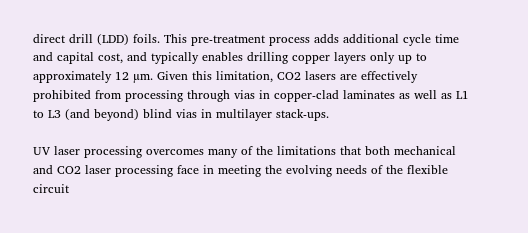direct drill (LDD) foils. This pre-treatment process adds additional cycle time and capital cost, and typically enables drilling copper layers only up to approximately 12 µm. Given this limitation, CO2 lasers are effectively prohibited from processing through vias in copper-clad laminates as well as L1 to L3 (and beyond) blind vias in multilayer stack-ups.

UV laser processing overcomes many of the limitations that both mechanical and CO2 laser processing face in meeting the evolving needs of the flexible circuit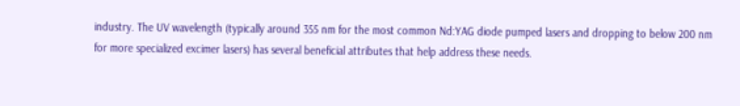industry. The UV wavelength (typically around 355 nm for the most common Nd:YAG diode pumped lasers and dropping to below 200 nm for more specialized excimer lasers) has several beneficial attributes that help address these needs.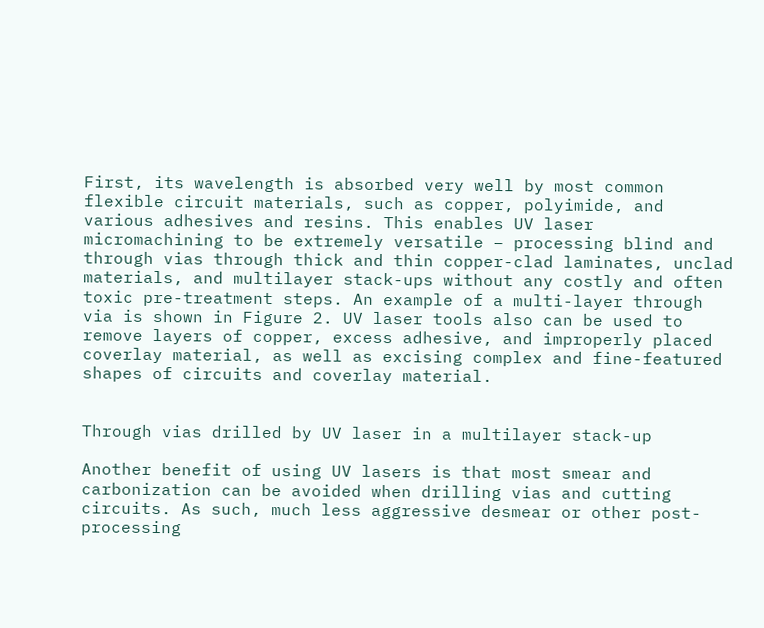First, its wavelength is absorbed very well by most common flexible circuit materials, such as copper, polyimide, and various adhesives and resins. This enables UV laser micromachining to be extremely versatile – processing blind and through vias through thick and thin copper-clad laminates, unclad materials, and multilayer stack-ups without any costly and often toxic pre-treatment steps. An example of a multi-layer through via is shown in Figure 2. UV laser tools also can be used to remove layers of copper, excess adhesive, and improperly placed coverlay material, as well as excising complex and fine-featured shapes of circuits and coverlay material.


Through vias drilled by UV laser in a multilayer stack-up

Another benefit of using UV lasers is that most smear and carbonization can be avoided when drilling vias and cutting circuits. As such, much less aggressive desmear or other post-processing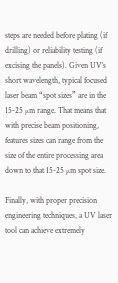steps are needed before plating (if drilling) or reliability testing (if excising the panels). Given UV’s short wavelength, typical focused laser beam “spot sizes” are in the 15-25 µm range. That means that with precise beam positioning, features sizes can range from the size of the entire processing area down to that 15-25 µm spot size.

Finally, with proper precision engineering techniques, a UV laser tool can achieve extremely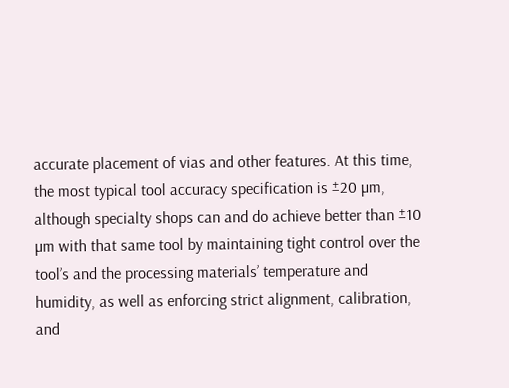accurate placement of vias and other features. At this time, the most typical tool accuracy specification is ±20 µm, although specialty shops can and do achieve better than ±10 µm with that same tool by maintaining tight control over the tool’s and the processing materials’ temperature and humidity, as well as enforcing strict alignment, calibration, and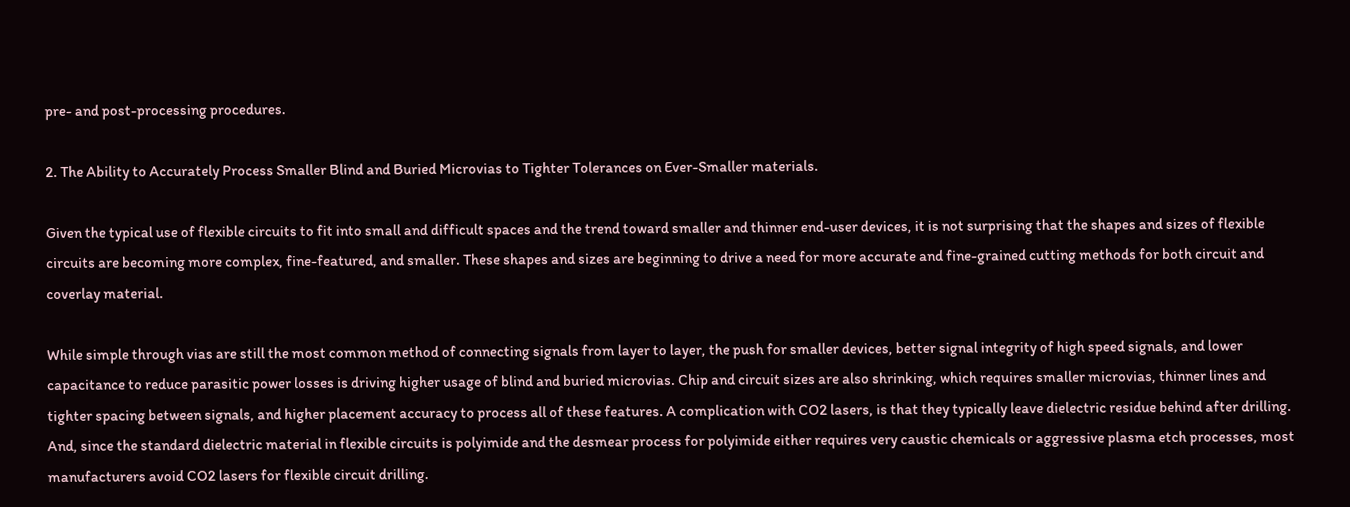pre- and post-processing procedures.

2. The Ability to Accurately Process Smaller Blind and Buried Microvias to Tighter Tolerances on Ever-Smaller materials.

Given the typical use of flexible circuits to fit into small and difficult spaces and the trend toward smaller and thinner end-user devices, it is not surprising that the shapes and sizes of flexible circuits are becoming more complex, fine-featured, and smaller. These shapes and sizes are beginning to drive a need for more accurate and fine-grained cutting methods for both circuit and coverlay material.

While simple through vias are still the most common method of connecting signals from layer to layer, the push for smaller devices, better signal integrity of high speed signals, and lower capacitance to reduce parasitic power losses is driving higher usage of blind and buried microvias. Chip and circuit sizes are also shrinking, which requires smaller microvias, thinner lines and tighter spacing between signals, and higher placement accuracy to process all of these features. A complication with CO2 lasers, is that they typically leave dielectric residue behind after drilling. And, since the standard dielectric material in flexible circuits is polyimide and the desmear process for polyimide either requires very caustic chemicals or aggressive plasma etch processes, most manufacturers avoid CO2 lasers for flexible circuit drilling.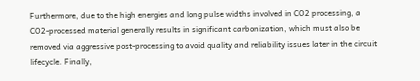Furthermore, due to the high energies and long pulse widths involved in CO2 processing, a CO2-processed material generally results in significant carbonization, which must also be removed via aggressive post-processing to avoid quality and reliability issues later in the circuit lifecycle. Finally,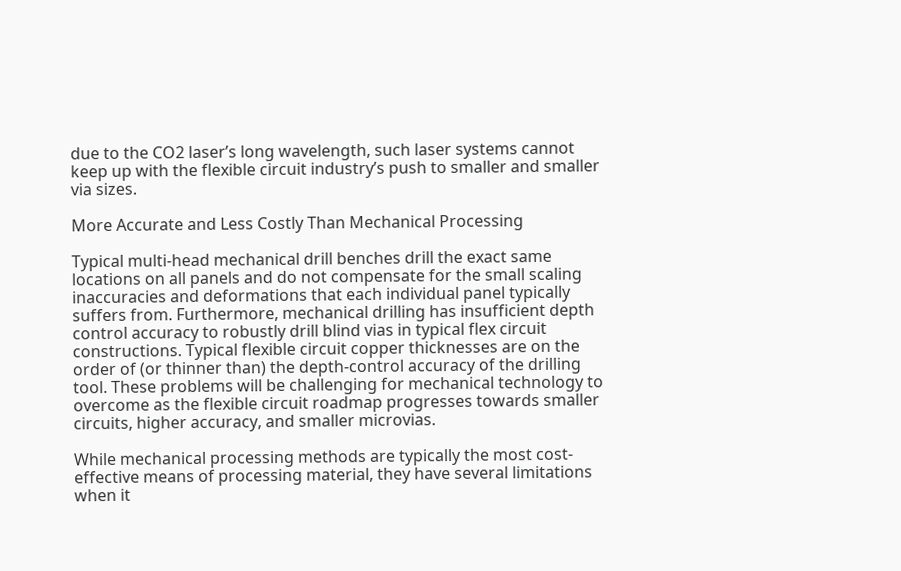due to the CO2 laser’s long wavelength, such laser systems cannot keep up with the flexible circuit industry’s push to smaller and smaller via sizes.

More Accurate and Less Costly Than Mechanical Processing

Typical multi-head mechanical drill benches drill the exact same locations on all panels and do not compensate for the small scaling inaccuracies and deformations that each individual panel typically suffers from. Furthermore, mechanical drilling has insufficient depth control accuracy to robustly drill blind vias in typical flex circuit constructions. Typical flexible circuit copper thicknesses are on the order of (or thinner than) the depth-control accuracy of the drilling tool. These problems will be challenging for mechanical technology to overcome as the flexible circuit roadmap progresses towards smaller circuits, higher accuracy, and smaller microvias.

While mechanical processing methods are typically the most cost-effective means of processing material, they have several limitations when it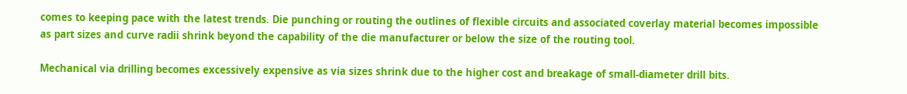comes to keeping pace with the latest trends. Die punching or routing the outlines of flexible circuits and associated coverlay material becomes impossible as part sizes and curve radii shrink beyond the capability of the die manufacturer or below the size of the routing tool.

Mechanical via drilling becomes excessively expensive as via sizes shrink due to the higher cost and breakage of small-diameter drill bits.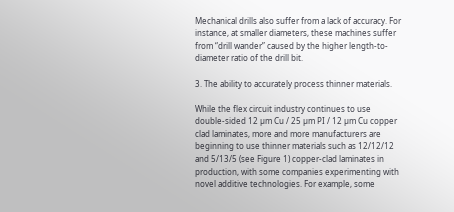Mechanical drills also suffer from a lack of accuracy. For instance, at smaller diameters, these machines suffer from “drill wander” caused by the higher length-to-diameter ratio of the drill bit.

3. The ability to accurately process thinner materials.

While the flex circuit industry continues to use double-sided 12 µm Cu / 25 µm PI / 12 µm Cu copper clad laminates, more and more manufacturers are beginning to use thinner materials such as 12/12/12 and 5/13/5 (see Figure 1) copper-clad laminates in production, with some companies experimenting with novel additive technologies. For example, some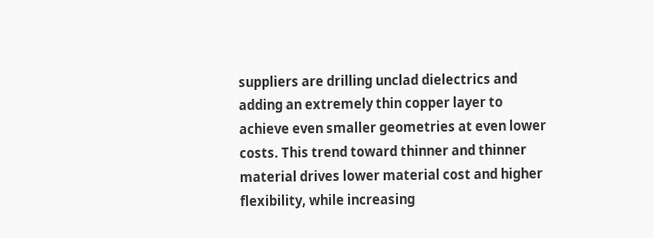suppliers are drilling unclad dielectrics and adding an extremely thin copper layer to achieve even smaller geometries at even lower costs. This trend toward thinner and thinner material drives lower material cost and higher flexibility, while increasing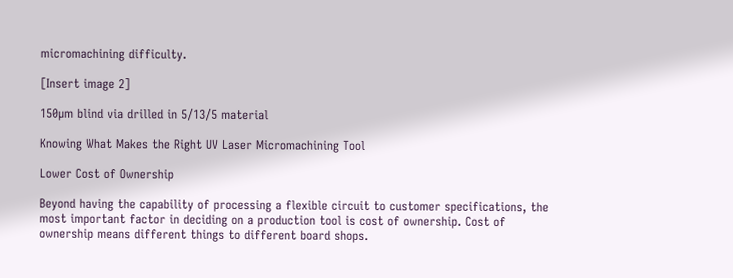micromachining difficulty.

[Insert image 2]

150µm blind via drilled in 5/13/5 material

Knowing What Makes the Right UV Laser Micromachining Tool

Lower Cost of Ownership

Beyond having the capability of processing a flexible circuit to customer specifications, the most important factor in deciding on a production tool is cost of ownership. Cost of ownership means different things to different board shops.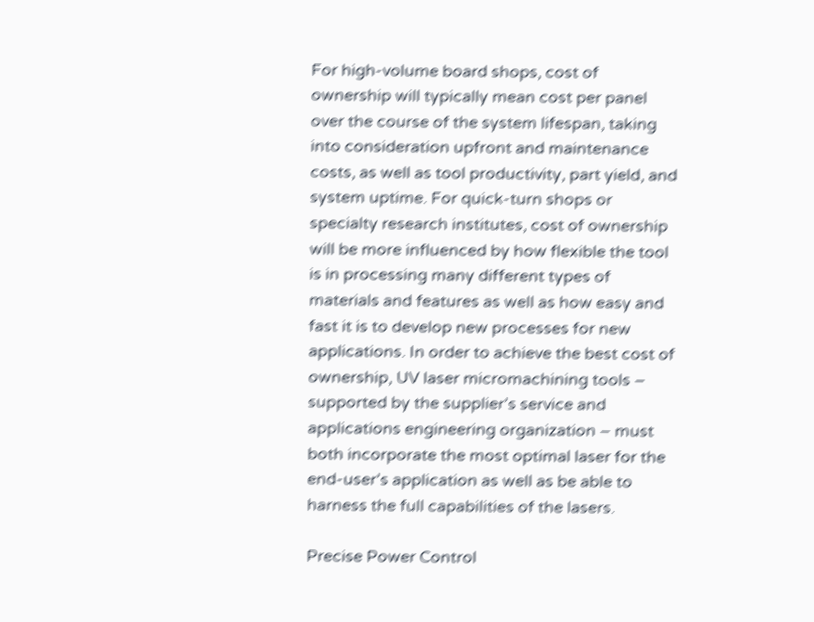For high-volume board shops, cost of ownership will typically mean cost per panel over the course of the system lifespan, taking into consideration upfront and maintenance costs, as well as tool productivity, part yield, and system uptime. For quick-turn shops or specialty research institutes, cost of ownership will be more influenced by how flexible the tool is in processing many different types of materials and features as well as how easy and fast it is to develop new processes for new applications. In order to achieve the best cost of ownership, UV laser micromachining tools – supported by the supplier’s service and applications engineering organization – must both incorporate the most optimal laser for the end-user’s application as well as be able to harness the full capabilities of the lasers.

Precise Power Control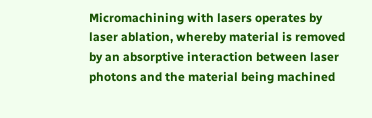Micromachining with lasers operates by laser ablation, whereby material is removed by an absorptive interaction between laser photons and the material being machined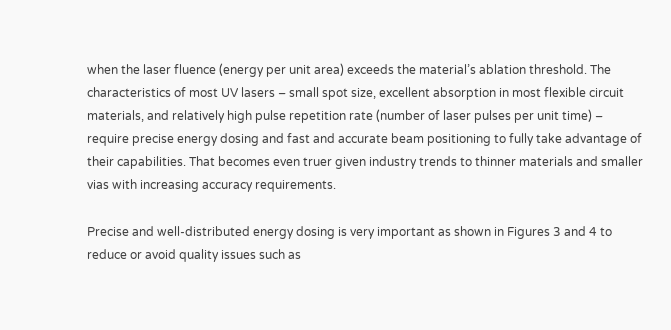when the laser fluence (energy per unit area) exceeds the material’s ablation threshold. The characteristics of most UV lasers – small spot size, excellent absorption in most flexible circuit materials, and relatively high pulse repetition rate (number of laser pulses per unit time) – require precise energy dosing and fast and accurate beam positioning to fully take advantage of their capabilities. That becomes even truer given industry trends to thinner materials and smaller vias with increasing accuracy requirements.

Precise and well-distributed energy dosing is very important as shown in Figures 3 and 4 to reduce or avoid quality issues such as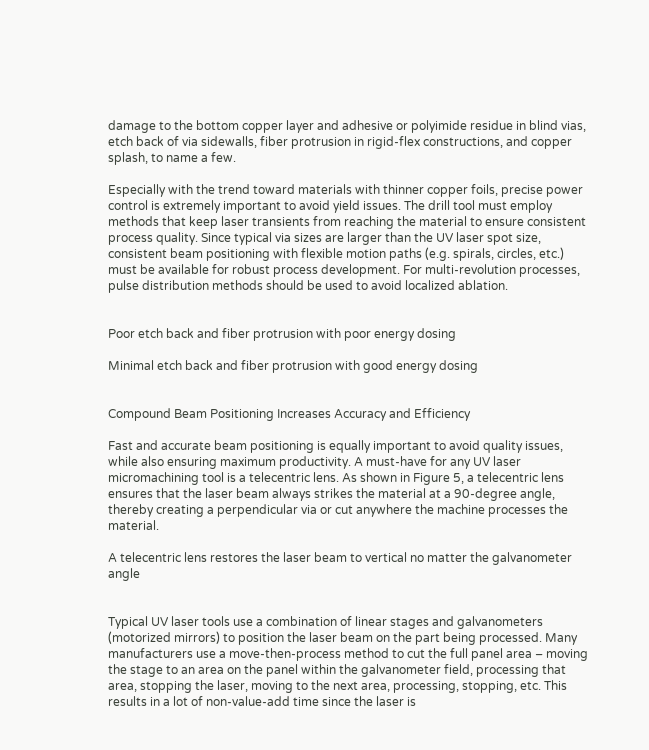damage to the bottom copper layer and adhesive or polyimide residue in blind vias, etch back of via sidewalls, fiber protrusion in rigid-flex constructions, and copper splash, to name a few.

Especially with the trend toward materials with thinner copper foils, precise power control is extremely important to avoid yield issues. The drill tool must employ methods that keep laser transients from reaching the material to ensure consistent process quality. Since typical via sizes are larger than the UV laser spot size, consistent beam positioning with flexible motion paths (e.g. spirals, circles, etc.) must be available for robust process development. For multi-revolution processes, pulse distribution methods should be used to avoid localized ablation.


Poor etch back and fiber protrusion with poor energy dosing

Minimal etch back and fiber protrusion with good energy dosing


Compound Beam Positioning Increases Accuracy and Efficiency

Fast and accurate beam positioning is equally important to avoid quality issues, while also ensuring maximum productivity. A must-have for any UV laser micromachining tool is a telecentric lens. As shown in Figure 5, a telecentric lens ensures that the laser beam always strikes the material at a 90-degree angle, thereby creating a perpendicular via or cut anywhere the machine processes the material.

A telecentric lens restores the laser beam to vertical no matter the galvanometer angle


Typical UV laser tools use a combination of linear stages and galvanometers (motorized mirrors) to position the laser beam on the part being processed. Many manufacturers use a move-then-process method to cut the full panel area – moving the stage to an area on the panel within the galvanometer field, processing that area, stopping the laser, moving to the next area, processing, stopping, etc. This results in a lot of non-value-add time since the laser is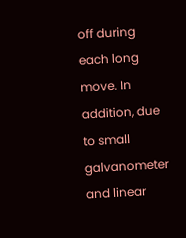off during each long move. In addition, due to small galvanometer and linear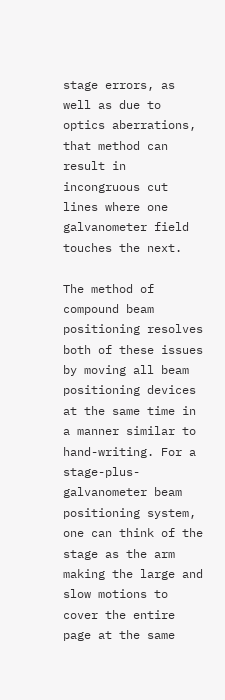stage errors, as well as due to optics aberrations, that method can result in incongruous cut lines where one galvanometer field touches the next.

The method of compound beam positioning resolves both of these issues by moving all beam positioning devices at the same time in a manner similar to hand-writing. For a stage-plus-galvanometer beam positioning system, one can think of the stage as the arm making the large and slow motions to cover the entire page at the same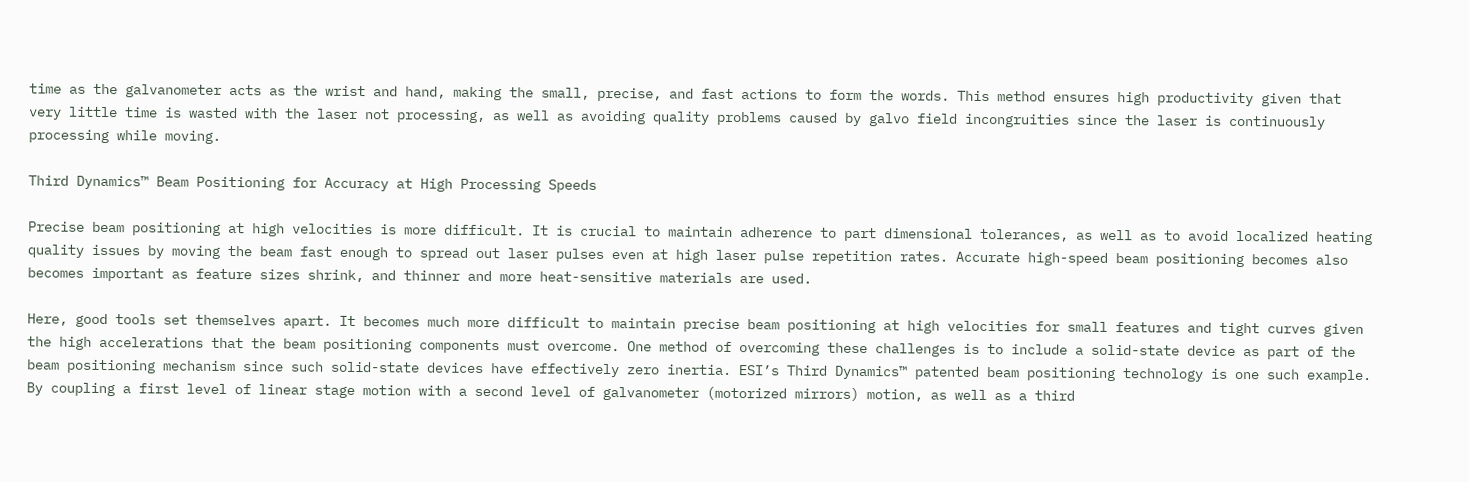time as the galvanometer acts as the wrist and hand, making the small, precise, and fast actions to form the words. This method ensures high productivity given that very little time is wasted with the laser not processing, as well as avoiding quality problems caused by galvo field incongruities since the laser is continuously processing while moving.

Third Dynamics™ Beam Positioning for Accuracy at High Processing Speeds

Precise beam positioning at high velocities is more difficult. It is crucial to maintain adherence to part dimensional tolerances, as well as to avoid localized heating quality issues by moving the beam fast enough to spread out laser pulses even at high laser pulse repetition rates. Accurate high-speed beam positioning becomes also becomes important as feature sizes shrink, and thinner and more heat-sensitive materials are used.

Here, good tools set themselves apart. It becomes much more difficult to maintain precise beam positioning at high velocities for small features and tight curves given the high accelerations that the beam positioning components must overcome. One method of overcoming these challenges is to include a solid-state device as part of the beam positioning mechanism since such solid-state devices have effectively zero inertia. ESI’s Third Dynamics™ patented beam positioning technology is one such example. By coupling a first level of linear stage motion with a second level of galvanometer (motorized mirrors) motion, as well as a third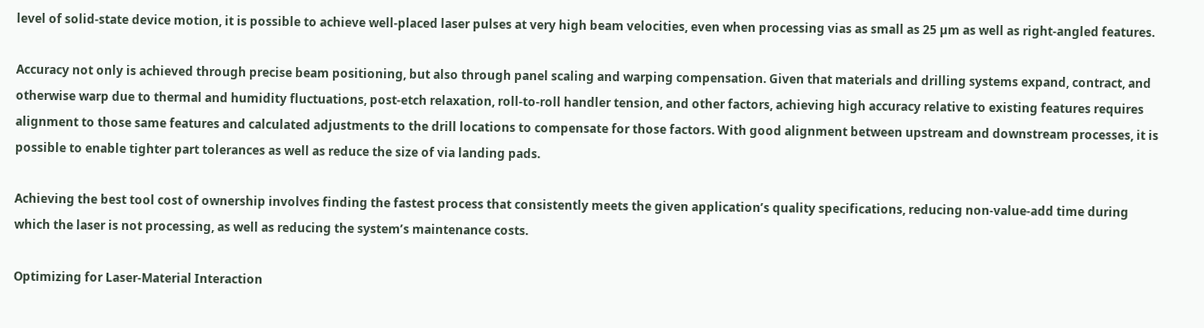level of solid-state device motion, it is possible to achieve well-placed laser pulses at very high beam velocities, even when processing vias as small as 25 µm as well as right-angled features.

Accuracy not only is achieved through precise beam positioning, but also through panel scaling and warping compensation. Given that materials and drilling systems expand, contract, and otherwise warp due to thermal and humidity fluctuations, post-etch relaxation, roll-to-roll handler tension, and other factors, achieving high accuracy relative to existing features requires alignment to those same features and calculated adjustments to the drill locations to compensate for those factors. With good alignment between upstream and downstream processes, it is possible to enable tighter part tolerances as well as reduce the size of via landing pads.

Achieving the best tool cost of ownership involves finding the fastest process that consistently meets the given application’s quality specifications, reducing non-value-add time during which the laser is not processing, as well as reducing the system’s maintenance costs.

Optimizing for Laser-Material Interaction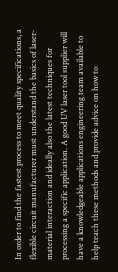In order to find the fastest process to meet quality specifications, a flexible circuit manufacturer must understand the basics of laser-material interaction and ideally also the latest techniques for processing a specific application. A good UV laser tool supplier will have a knowledgeable applications engineering team available to help teach these methods and provide advice on how to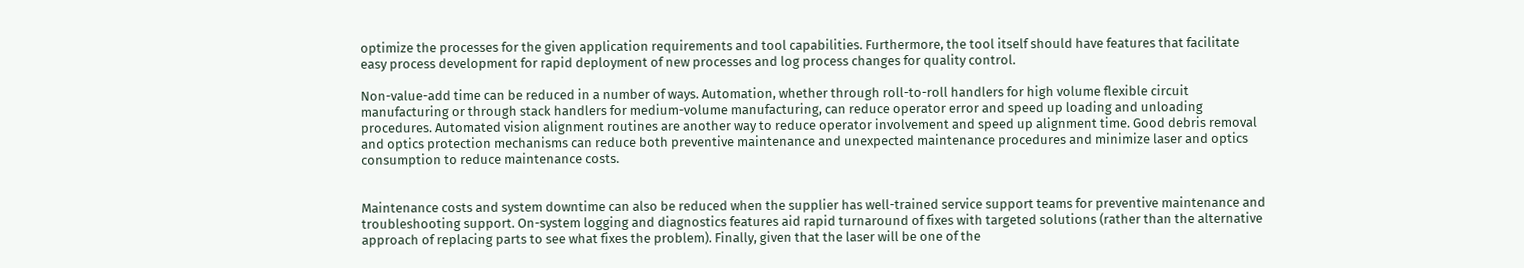optimize the processes for the given application requirements and tool capabilities. Furthermore, the tool itself should have features that facilitate easy process development for rapid deployment of new processes and log process changes for quality control.

Non-value-add time can be reduced in a number of ways. Automation, whether through roll-to-roll handlers for high volume flexible circuit manufacturing or through stack handlers for medium-volume manufacturing, can reduce operator error and speed up loading and unloading procedures. Automated vision alignment routines are another way to reduce operator involvement and speed up alignment time. Good debris removal and optics protection mechanisms can reduce both preventive maintenance and unexpected maintenance procedures and minimize laser and optics consumption to reduce maintenance costs.


Maintenance costs and system downtime can also be reduced when the supplier has well-trained service support teams for preventive maintenance and troubleshooting support. On-system logging and diagnostics features aid rapid turnaround of fixes with targeted solutions (rather than the alternative approach of replacing parts to see what fixes the problem). Finally, given that the laser will be one of the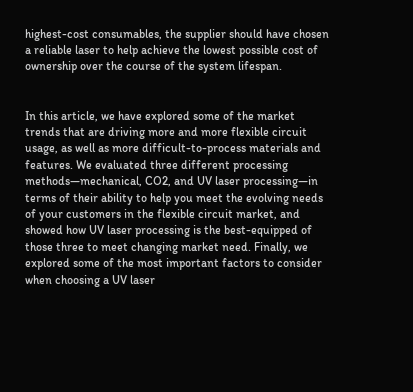highest-cost consumables, the supplier should have chosen a reliable laser to help achieve the lowest possible cost of ownership over the course of the system lifespan.


In this article, we have explored some of the market trends that are driving more and more flexible circuit usage, as well as more difficult-to-process materials and features. We evaluated three different processing methods—mechanical, CO2, and UV laser processing—in terms of their ability to help you meet the evolving needs of your customers in the flexible circuit market, and showed how UV laser processing is the best-equipped of those three to meet changing market need. Finally, we explored some of the most important factors to consider when choosing a UV laser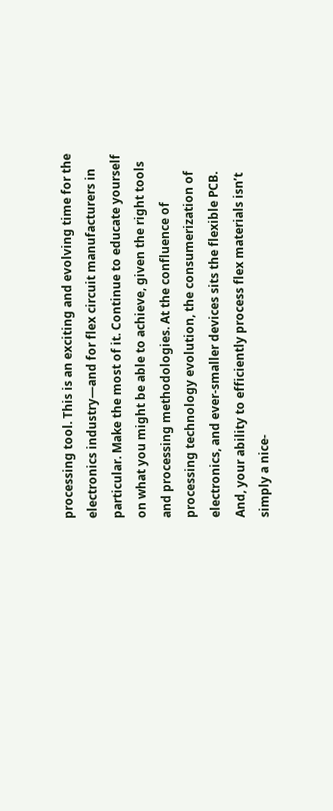processing tool. This is an exciting and evolving time for the electronics industry—and for flex circuit manufacturers in particular. Make the most of it. Continue to educate yourself on what you might be able to achieve, given the right tools and processing methodologies. At the confluence of processing technology evolution, the consumerization of electronics, and ever-smaller devices sits the flexible PCB. And, your ability to efficiently process flex materials isn’t simply a nice-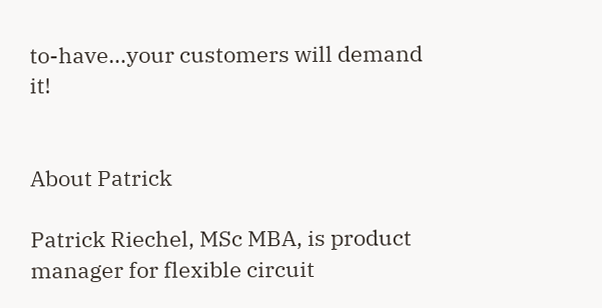to-have…your customers will demand it!


About Patrick

Patrick Riechel, MSc MBA, is product manager for flexible circuit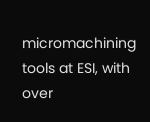micromachining tools at ESI, with over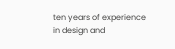ten years of experience in design and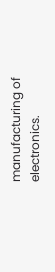manufacturing of electronics.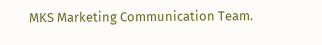MKS Marketing Communication Team.